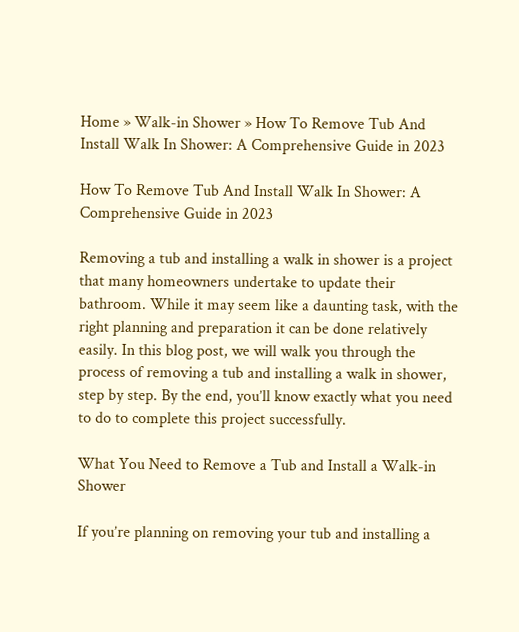Home » Walk-in Shower » How To Remove Tub And Install Walk In Shower: A Comprehensive Guide in 2023

How To Remove Tub And Install Walk In Shower: A Comprehensive Guide in 2023

Removing a tub and installing a walk in shower is a project that many homeowners undertake to update their bathroom. While it may seem like a daunting task, with the right planning and preparation it can be done relatively easily. In this blog post, we will walk you through the process of removing a tub and installing a walk in shower, step by step. By the end, you’ll know exactly what you need to do to complete this project successfully.

What You Need to Remove a Tub and Install a Walk-in Shower

If you’re planning on removing your tub and installing a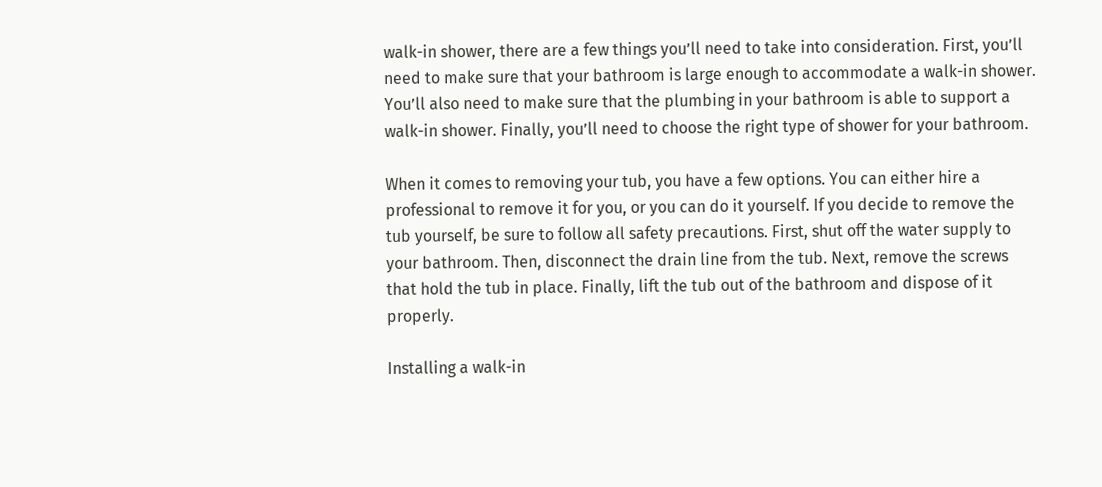walk-in shower, there are a few things you’ll need to take into consideration. First, you’ll need to make sure that your bathroom is large enough to accommodate a walk-in shower. You’ll also need to make sure that the plumbing in your bathroom is able to support a walk-in shower. Finally, you’ll need to choose the right type of shower for your bathroom.

When it comes to removing your tub, you have a few options. You can either hire a professional to remove it for you, or you can do it yourself. If you decide to remove the tub yourself, be sure to follow all safety precautions. First, shut off the water supply to your bathroom. Then, disconnect the drain line from the tub. Next, remove the screws that hold the tub in place. Finally, lift the tub out of the bathroom and dispose of it properly.

Installing a walk-in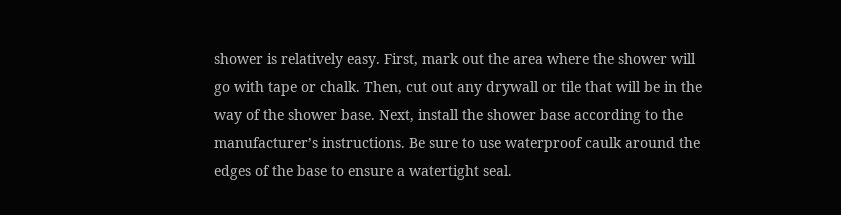shower is relatively easy. First, mark out the area where the shower will go with tape or chalk. Then, cut out any drywall or tile that will be in the way of the shower base. Next, install the shower base according to the manufacturer’s instructions. Be sure to use waterproof caulk around the edges of the base to ensure a watertight seal.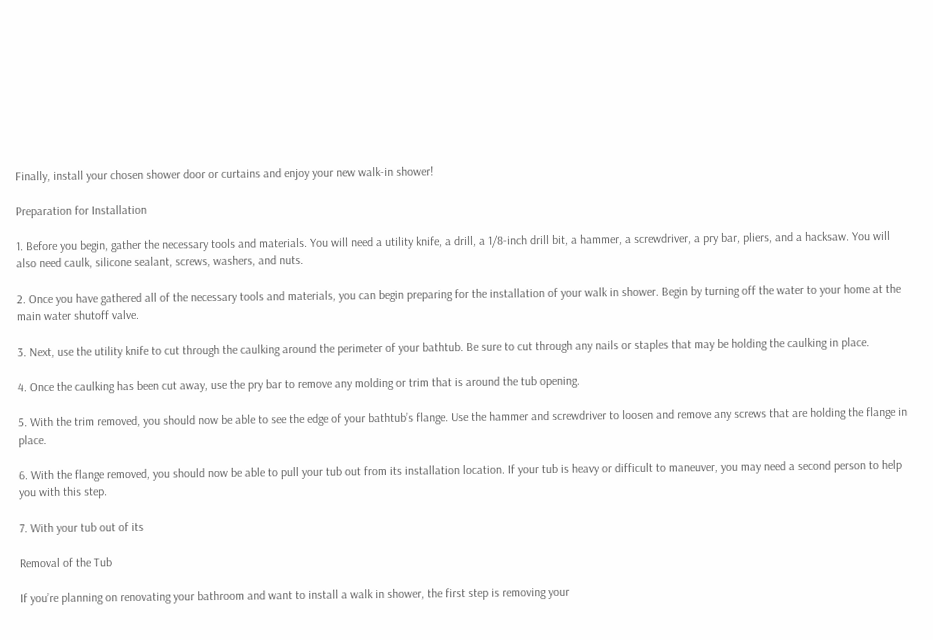Finally, install your chosen shower door or curtains and enjoy your new walk-in shower!

Preparation for Installation

1. Before you begin, gather the necessary tools and materials. You will need a utility knife, a drill, a 1/8-inch drill bit, a hammer, a screwdriver, a pry bar, pliers, and a hacksaw. You will also need caulk, silicone sealant, screws, washers, and nuts.

2. Once you have gathered all of the necessary tools and materials, you can begin preparing for the installation of your walk in shower. Begin by turning off the water to your home at the main water shutoff valve.

3. Next, use the utility knife to cut through the caulking around the perimeter of your bathtub. Be sure to cut through any nails or staples that may be holding the caulking in place.

4. Once the caulking has been cut away, use the pry bar to remove any molding or trim that is around the tub opening.

5. With the trim removed, you should now be able to see the edge of your bathtub’s flange. Use the hammer and screwdriver to loosen and remove any screws that are holding the flange in place.

6. With the flange removed, you should now be able to pull your tub out from its installation location. If your tub is heavy or difficult to maneuver, you may need a second person to help you with this step.

7. With your tub out of its

Removal of the Tub

If you’re planning on renovating your bathroom and want to install a walk in shower, the first step is removing your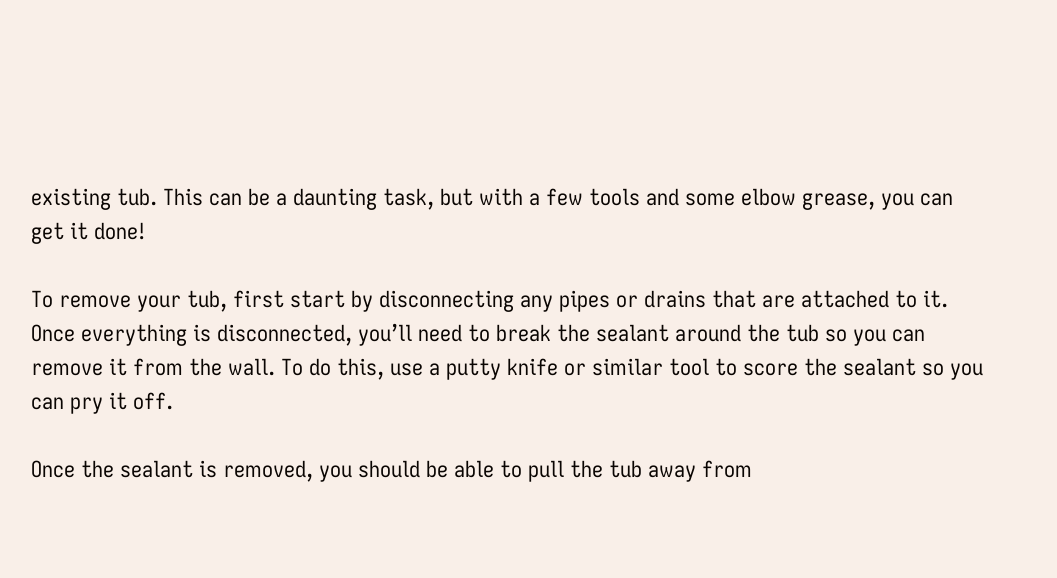existing tub. This can be a daunting task, but with a few tools and some elbow grease, you can get it done!

To remove your tub, first start by disconnecting any pipes or drains that are attached to it. Once everything is disconnected, you’ll need to break the sealant around the tub so you can remove it from the wall. To do this, use a putty knife or similar tool to score the sealant so you can pry it off.

Once the sealant is removed, you should be able to pull the tub away from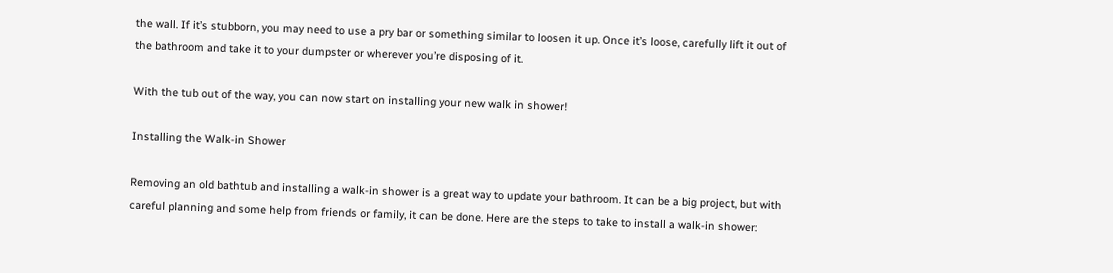the wall. If it’s stubborn, you may need to use a pry bar or something similar to loosen it up. Once it’s loose, carefully lift it out of the bathroom and take it to your dumpster or wherever you’re disposing of it.

With the tub out of the way, you can now start on installing your new walk in shower!

Installing the Walk-in Shower

Removing an old bathtub and installing a walk-in shower is a great way to update your bathroom. It can be a big project, but with careful planning and some help from friends or family, it can be done. Here are the steps to take to install a walk-in shower: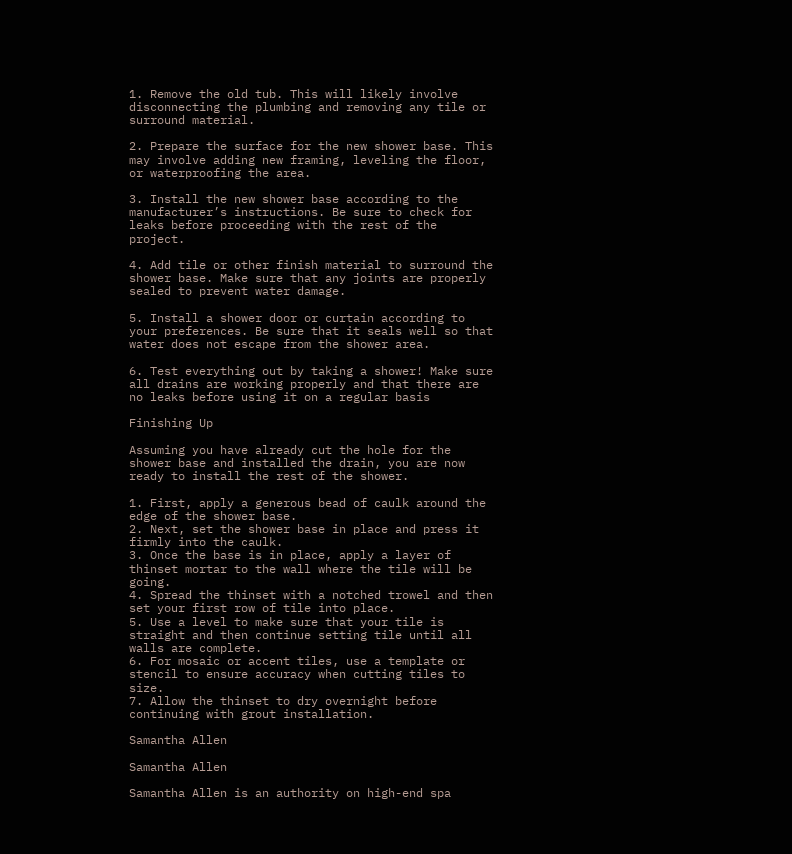1. Remove the old tub. This will likely involve disconnecting the plumbing and removing any tile or surround material.

2. Prepare the surface for the new shower base. This may involve adding new framing, leveling the floor, or waterproofing the area.

3. Install the new shower base according to the manufacturer’s instructions. Be sure to check for leaks before proceeding with the rest of the project.

4. Add tile or other finish material to surround the shower base. Make sure that any joints are properly sealed to prevent water damage.

5. Install a shower door or curtain according to your preferences. Be sure that it seals well so that water does not escape from the shower area.

6. Test everything out by taking a shower! Make sure all drains are working properly and that there are no leaks before using it on a regular basis

Finishing Up

Assuming you have already cut the hole for the shower base and installed the drain, you are now ready to install the rest of the shower.

1. First, apply a generous bead of caulk around the edge of the shower base.
2. Next, set the shower base in place and press it firmly into the caulk.
3. Once the base is in place, apply a layer of thinset mortar to the wall where the tile will be going.
4. Spread the thinset with a notched trowel and then set your first row of tile into place.
5. Use a level to make sure that your tile is straight and then continue setting tile until all walls are complete.
6. For mosaic or accent tiles, use a template or stencil to ensure accuracy when cutting tiles to size.
7. Allow the thinset to dry overnight before continuing with grout installation.

Samantha Allen

Samantha Allen

Samantha Allen is an authority on high-end spa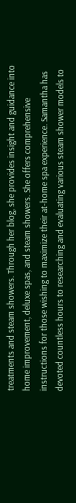treatments and steam showers. Through her blog, she provides insight and guidance into home improvement, deluxe spas, and steam showers. She offers comprehensive instructions for those wishing to maximize their at-home spa experience. Samantha has devoted countless hours to researching and evaluating various steam shower models to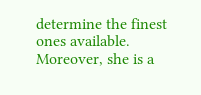determine the finest ones available. Moreover, she is a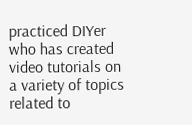practiced DIYer who has created video tutorials on a variety of topics related to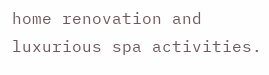home renovation and luxurious spa activities.